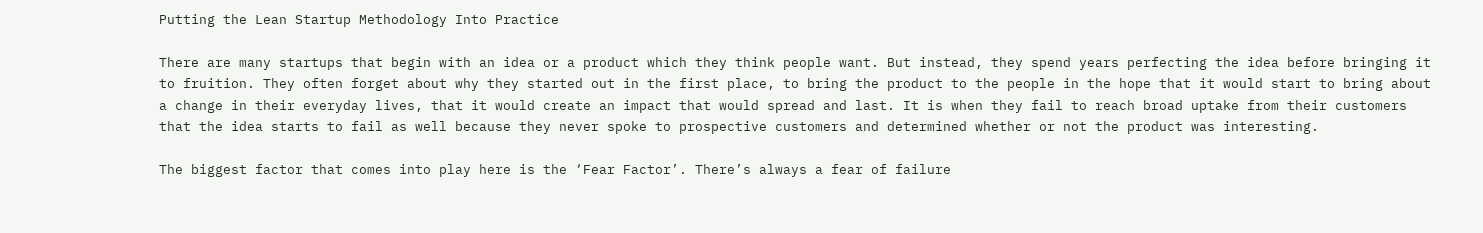Putting the Lean Startup Methodology Into Practice

There are many startups that begin with an idea or a product which they think people want. But instead, they spend years perfecting the idea before bringing it to fruition. They often forget about why they started out in the first place, to bring the product to the people in the hope that it would start to bring about a change in their everyday lives, that it would create an impact that would spread and last. It is when they fail to reach broad uptake from their customers that the idea starts to fail as well because they never spoke to prospective customers and determined whether or not the product was interesting.

The biggest factor that comes into play here is the ‘Fear Factor’. There’s always a fear of failure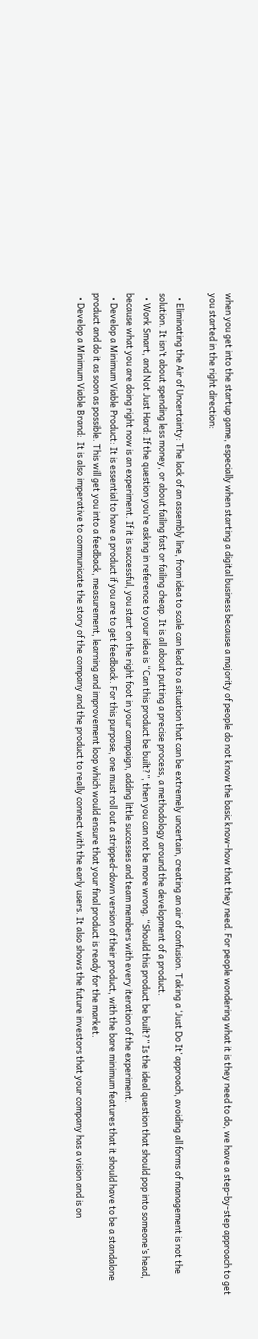when you get into the startup game, especially when starting a digital business because a majority of people do not know the basic know-how that they need. For people wondering what it is they need to do, we have a step-by-step approach to get you started in the right direction:

  • Eliminating the Air of Uncertainty: The lack of an assembly line, from idea to scale can lead to a situation that can be extremely uncertain, creating an air of confusion. Taking a ‘Just Do It’ approach, avoiding all forms of management is not the solution. It isn’t about spending less money, or about failing fast or failing cheap. It is all about putting a precise process, a methodology around the development of a product.
  • Work Smart, and Not Just Hard: If the question you’re asking in reference to your idea is “Can this product be built?”, then you can not be more wrong. “Should this product be built?” Is the ideal question that should pop into someone’s head, because what you are doing right now is an experiment. If it is successful, you start on the right foot in your campaign, adding little successes and team members with every iteration of the experiment.
  • Develop a Minimum Viable Product: It is essential to have a product if you are to get feedback. For this purpose, one must roll out a stripped-down version of their product, with the bare minimum features that it should have to be a standalone product and do it as soon as possible. This will get you into a feedback, measurement, learning and improvement loop which would ensure that your final product is ready for the market.
  • Develop a Minimum Viable Brand:  It is also imperative to communicate the story of the company and the product to really connect with the early users. It also shows the future investors that your company has a vision and is on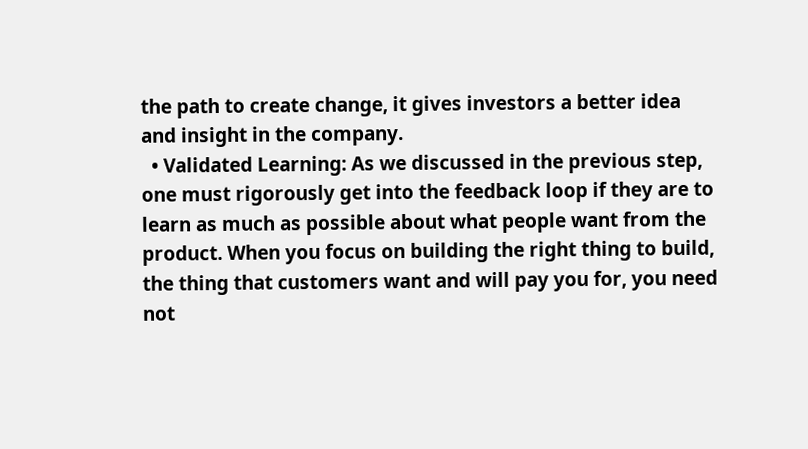the path to create change, it gives investors a better idea and insight in the company.
  • Validated Learning: As we discussed in the previous step, one must rigorously get into the feedback loop if they are to learn as much as possible about what people want from the product. When you focus on building the right thing to build, the thing that customers want and will pay you for, you need not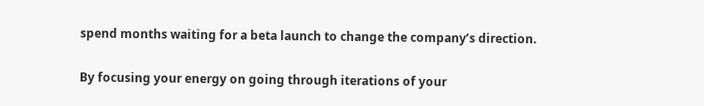spend months waiting for a beta launch to change the company’s direction.

By focusing your energy on going through iterations of your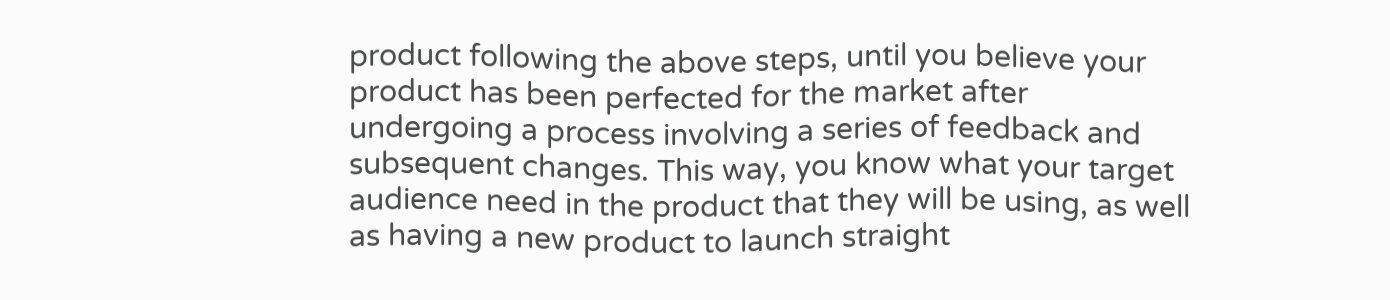product following the above steps, until you believe your product has been perfected for the market after undergoing a process involving a series of feedback and subsequent changes. This way, you know what your target audience need in the product that they will be using, as well as having a new product to launch straight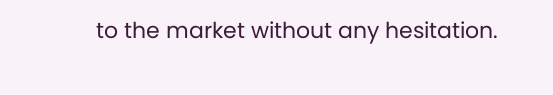to the market without any hesitation.